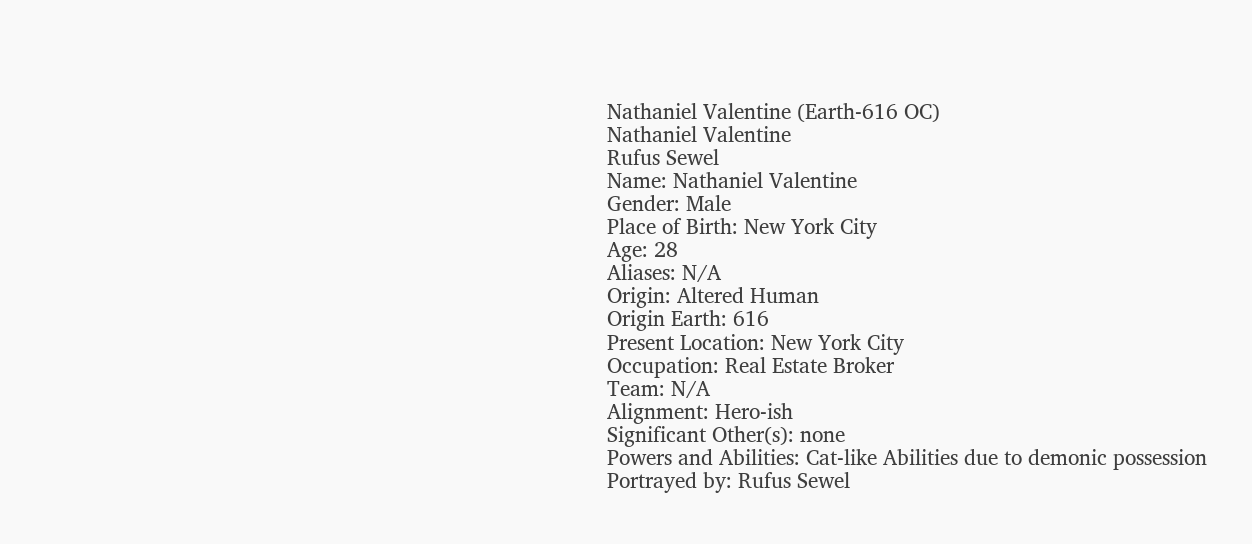Nathaniel Valentine (Earth-616 OC)
Nathaniel Valentine
Rufus Sewel
Name: Nathaniel Valentine
Gender: Male
Place of Birth: New York City
Age: 28
Aliases: N/A
Origin: Altered Human
Origin Earth: 616
Present Location: New York City
Occupation: Real Estate Broker
Team: N/A
Alignment: Hero-ish
Significant Other(s): none
Powers and Abilities: Cat-like Abilities due to demonic possession
Portrayed by: Rufus Sewel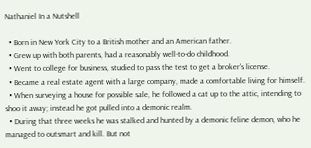Nathaniel In a Nutshell

  • Born in New York City to a British mother and an American father.
  • Grew up with both parents, had a reasonably well-to-do childhood.
  • Went to college for business, studied to pass the test to get a broker's license.
  • Became a real estate agent with a large company, made a comfortable living for himself.
  • When surveying a house for possible sale, he followed a cat up to the attic, intending to shoo it away; instead he got pulled into a demonic realm.
  • During that three weeks he was stalked and hunted by a demonic feline demon, who he managed to outsmart and kill. But not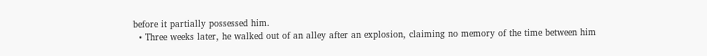before it partially possessed him.
  • Three weeks later, he walked out of an alley after an explosion, claiming no memory of the time between him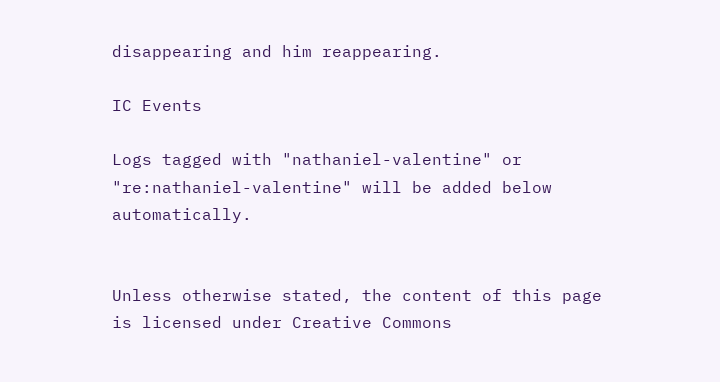disappearing and him reappearing.

IC Events

Logs tagged with "nathaniel-valentine" or "re:nathaniel-valentine" will be added below automatically.


Unless otherwise stated, the content of this page is licensed under Creative Commons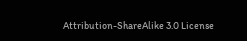Attribution-ShareAlike 3.0 License